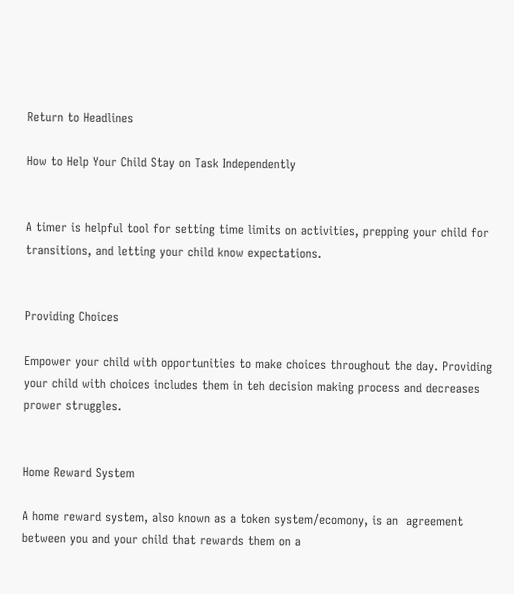Return to Headlines

How to Help Your Child Stay on Task Independently


A timer is helpful tool for setting time limits on activities, prepping your child for transitions, and letting your child know expectations.


Providing Choices

Empower your child with opportunities to make choices throughout the day. Providing your child with choices includes them in teh decision making process and decreases prower struggles.


Home Reward System

A home reward system, also known as a token system/ecomony, is an  agreement between you and your child that rewards them on a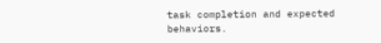task completion and expected behaviors.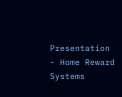Presentation - Home Reward Systems